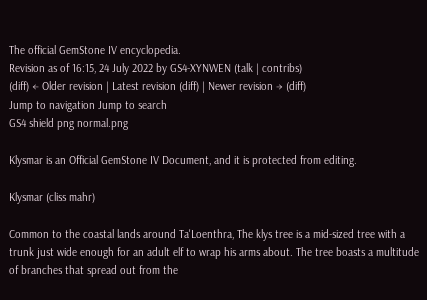The official GemStone IV encyclopedia.
Revision as of 16:15, 24 July 2022 by GS4-XYNWEN (talk | contribs)
(diff) ← Older revision | Latest revision (diff) | Newer revision → (diff)
Jump to navigation Jump to search
GS4 shield png normal.png

Klysmar is an Official GemStone IV Document, and it is protected from editing.

Klysmar (cliss mahr)

Common to the coastal lands around Ta'Loenthra, The klys tree is a mid-sized tree with a trunk just wide enough for an adult elf to wrap his arms about. The tree boasts a multitude of branches that spread out from the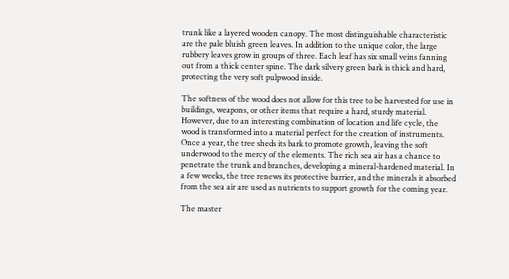trunk like a layered wooden canopy. The most distinguishable characteristic are the pale bluish green leaves. In addition to the unique color, the large rubbery leaves grow in groups of three. Each leaf has six small veins fanning out from a thick center spine. The dark silvery green bark is thick and hard, protecting the very soft pulpwood inside.

The softness of the wood does not allow for this tree to be harvested for use in buildings, weapons, or other items that require a hard, sturdy material. However, due to an interesting combination of location and life cycle, the wood is transformed into a material perfect for the creation of instruments. Once a year, the tree sheds its bark to promote growth, leaving the soft underwood to the mercy of the elements. The rich sea air has a chance to penetrate the trunk and branches, developing a mineral-hardened material. In a few weeks, the tree renews its protective barrier, and the minerals it absorbed from the sea air are used as nutrients to support growth for the coming year.

The master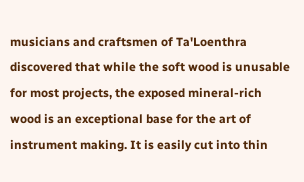musicians and craftsmen of Ta'Loenthra discovered that while the soft wood is unusable for most projects, the exposed mineral-rich wood is an exceptional base for the art of instrument making. It is easily cut into thin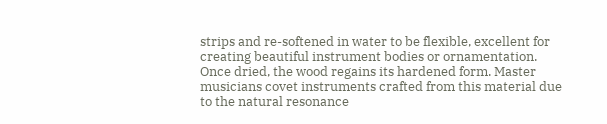strips and re-softened in water to be flexible, excellent for creating beautiful instrument bodies or ornamentation. Once dried, the wood regains its hardened form. Master musicians covet instruments crafted from this material due to the natural resonance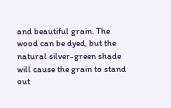and beautiful grain. The wood can be dyed, but the natural silver-green shade will cause the grain to stand out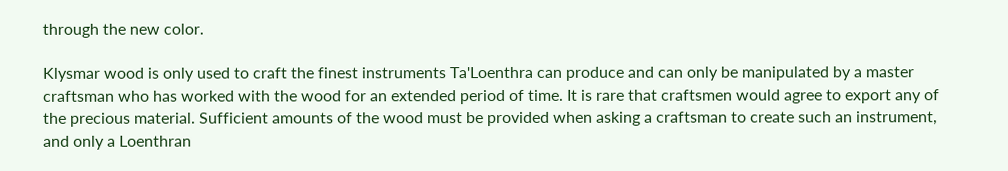through the new color.

Klysmar wood is only used to craft the finest instruments Ta'Loenthra can produce and can only be manipulated by a master craftsman who has worked with the wood for an extended period of time. It is rare that craftsmen would agree to export any of the precious material. Sufficient amounts of the wood must be provided when asking a craftsman to create such an instrument, and only a Loenthran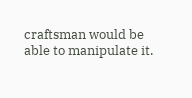craftsman would be able to manipulate it.